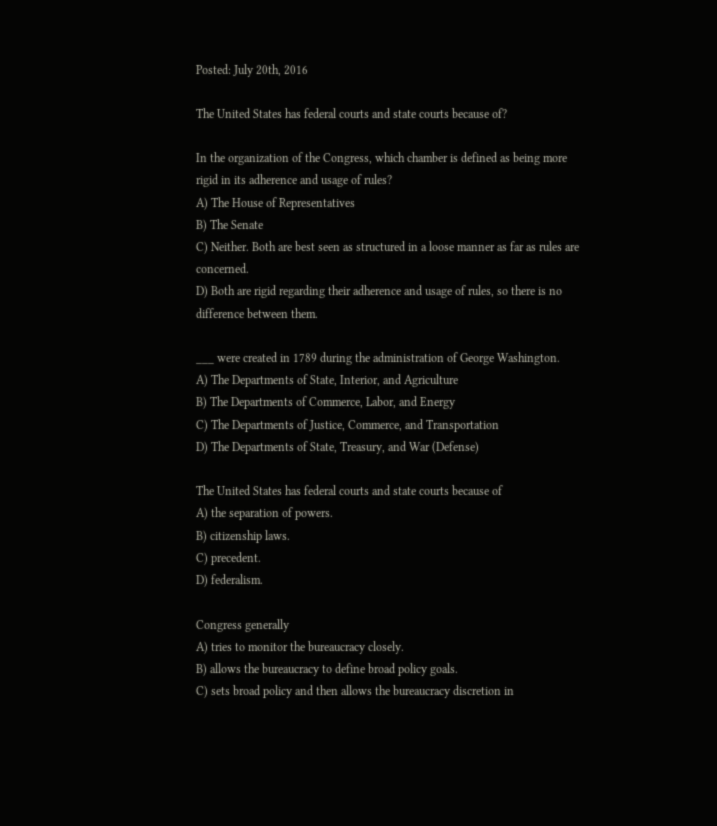Posted: July 20th, 2016

The United States has federal courts and state courts because of?

In the organization of the Congress, which chamber is defined as being more rigid in its adherence and usage of rules?
A) The House of Representatives
B) The Senate
C) Neither. Both are best seen as structured in a loose manner as far as rules are concerned.
D) Both are rigid regarding their adherence and usage of rules, so there is no difference between them.

___ were created in 1789 during the administration of George Washington.
A) The Departments of State, Interior, and Agriculture
B) The Departments of Commerce, Labor, and Energy
C) The Departments of Justice, Commerce, and Transportation
D) The Departments of State, Treasury, and War (Defense)

The United States has federal courts and state courts because of
A) the separation of powers.
B) citizenship laws.
C) precedent.
D) federalism.

Congress generally
A) tries to monitor the bureaucracy closely.
B) allows the bureaucracy to define broad policy goals.
C) sets broad policy and then allows the bureaucracy discretion in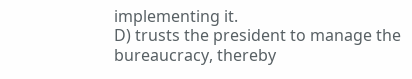implementing it.
D) trusts the president to manage the bureaucracy, thereby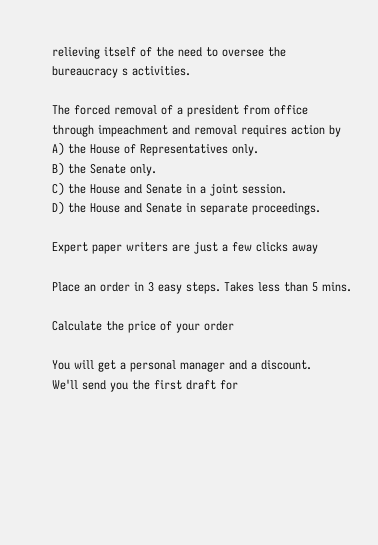relieving itself of the need to oversee the bureaucracy s activities.

The forced removal of a president from office through impeachment and removal requires action by
A) the House of Representatives only.
B) the Senate only.
C) the House and Senate in a joint session.
D) the House and Senate in separate proceedings.

Expert paper writers are just a few clicks away

Place an order in 3 easy steps. Takes less than 5 mins.

Calculate the price of your order

You will get a personal manager and a discount.
We'll send you the first draft for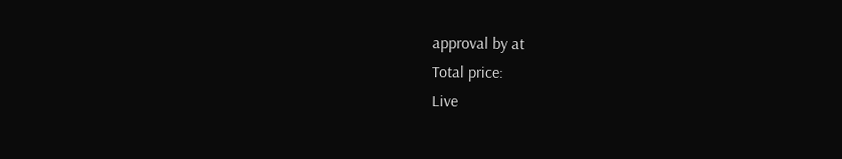approval by at
Total price:
Live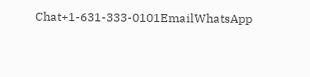Chat+1-631-333-0101EmailWhatsApp